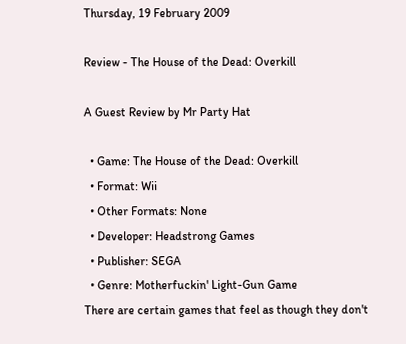Thursday, 19 February 2009

Review - The House of the Dead: Overkill

A Guest Review by Mr Party Hat

  • Game: The House of the Dead: Overkill
  • Format: Wii
  • Other Formats: None
  • Developer: Headstrong Games
  • Publisher: SEGA
  • Genre: Motherfuckin' Light-Gun Game
There are certain games that feel as though they don't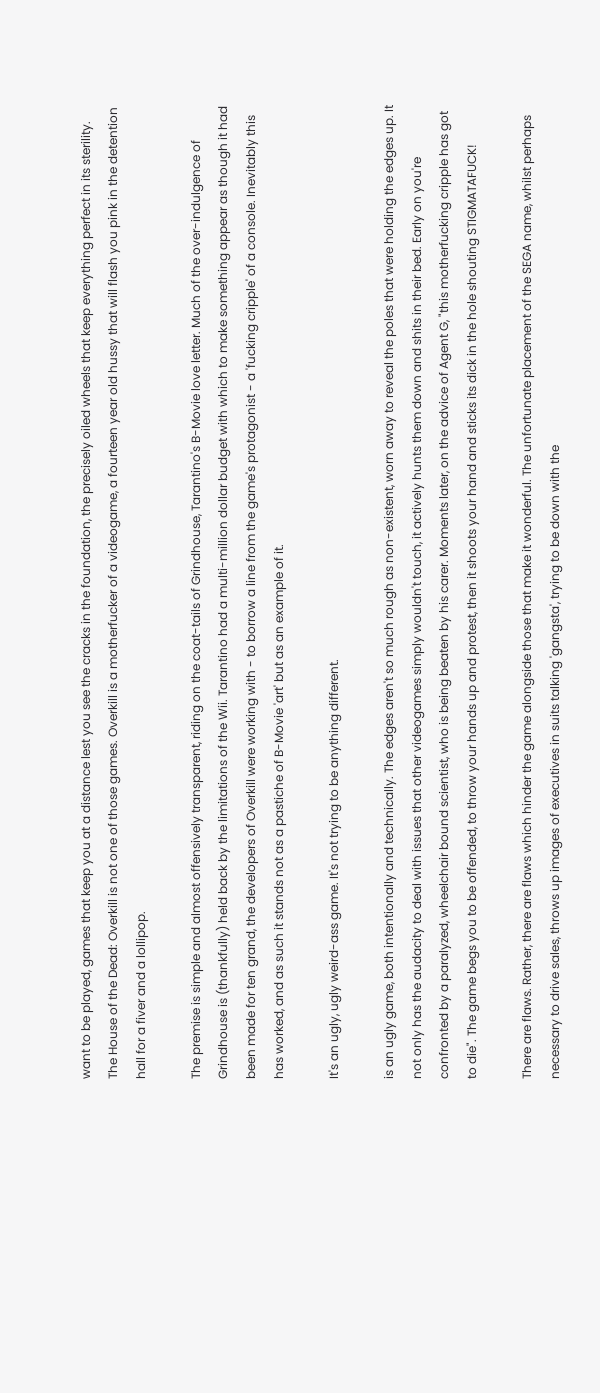want to be played, games that keep you at a distance lest you see the cracks in the foundation, the precisely oiled wheels that keep everything perfect in its sterility. The House of the Dead: Overkill is not one of those games. Overkill is a motherfucker of a videogame, a fourteen year old hussy that will flash you pink in the detention hall for a fiver and a lollipop.

The premise is simple and almost offensively transparent, riding on the coat-tails of Grindhouse, Tarantino's B-Movie love letter. Much of the over-indulgence of Grindhouse is (thankfully) held back by the limitations of the Wii. Tarantino had a multi-million dollar budget with which to make something appear as though it had been made for ten grand, the developers of Overkill were working with - to borrow a line from the game's protagonist - a 'fucking cripple' of a console. Inevitably this has worked, and as such it stands not as a pastiche of B-Movie 'art' but as an example of it.

It's an ugly, ugly weird-ass game. It's not trying to be anything different.

is an ugly game, both intentionally and technically. The edges aren't so much rough as non-existent, worn away to reveal the poles that were holding the edges up. It not only has the audacity to deal with issues that other videogames simply wouldn't touch, it actively hunts them down and shits in their bed. Early on you're confronted by a paralyzed, wheelchair bound scientist, who is being beaten by his carer. Moments later, on the advice of Agent G, "this motherfucking cripple has got to die". The game begs you to be offended, to throw your hands up and protest, then it shoots your hand and sticks its dick in the hole shouting STIGMATAFUCK!

There are flaws. Rather, there are flaws which hinder the game alongside those that make it wonderful. The unfortunate placement of the SEGA name, whilst perhaps necessary to drive sales, throws up images of executives in suits talking 'gangsta', trying to be down with the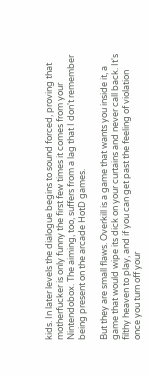kids. In later levels the dialogue begins to sound forced, proving that motherfucker is only funny the first few times it comes from your Nintendobox. The aiming, too, suffers from a lag that I don't remember being present on the arcade HotD games.

But they are small flaws. Overkill is a game that wants you inside it, a game that would wipe its dick on your curtains and never call back. It's filthy heaven to play, and if you can get past the feeling of violation once you turn off your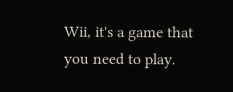Wii, it's a game that you need to play.